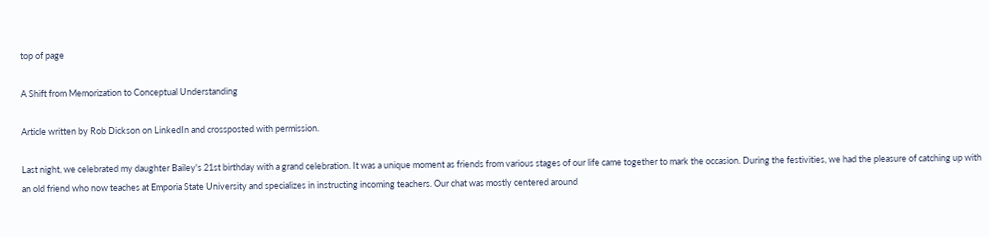top of page

A Shift from Memorization to Conceptual Understanding

Article written by Rob Dickson on LinkedIn and crossposted with permission.

Last night, we celebrated my daughter Bailey's 21st birthday with a grand celebration. It was a unique moment as friends from various stages of our life came together to mark the occasion. During the festivities, we had the pleasure of catching up with an old friend who now teaches at Emporia State University and specializes in instructing incoming teachers. Our chat was mostly centered around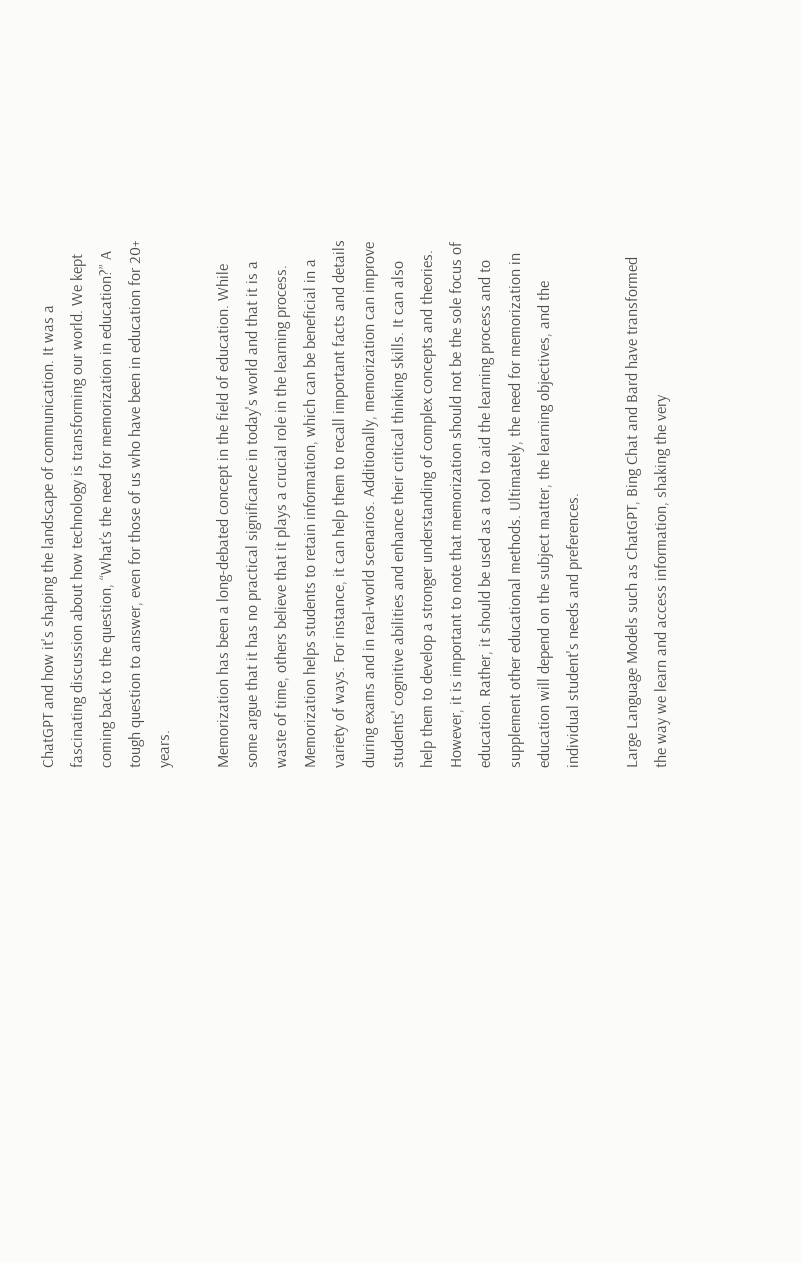ChatGPT and how it's shaping the landscape of communication. It was a fascinating discussion about how technology is transforming our world. We kept coming back to the question, “What’s the need for memorization in education?” A tough question to answer, even for those of us who have been in education for 20+ years.

Memorization has been a long-debated concept in the field of education. While some argue that it has no practical significance in today's world and that it is a waste of time, others believe that it plays a crucial role in the learning process. Memorization helps students to retain information, which can be beneficial in a variety of ways. For instance, it can help them to recall important facts and details during exams and in real-world scenarios. Additionally, memorization can improve students' cognitive abilities and enhance their critical thinking skills. It can also help them to develop a stronger understanding of complex concepts and theories. However, it is important to note that memorization should not be the sole focus of education. Rather, it should be used as a tool to aid the learning process and to supplement other educational methods. Ultimately, the need for memorization in education will depend on the subject matter, the learning objectives, and the individual student's needs and preferences.

Large Language Models such as ChatGPT, Bing Chat and Bard have transformed the way we learn and access information, shaking the very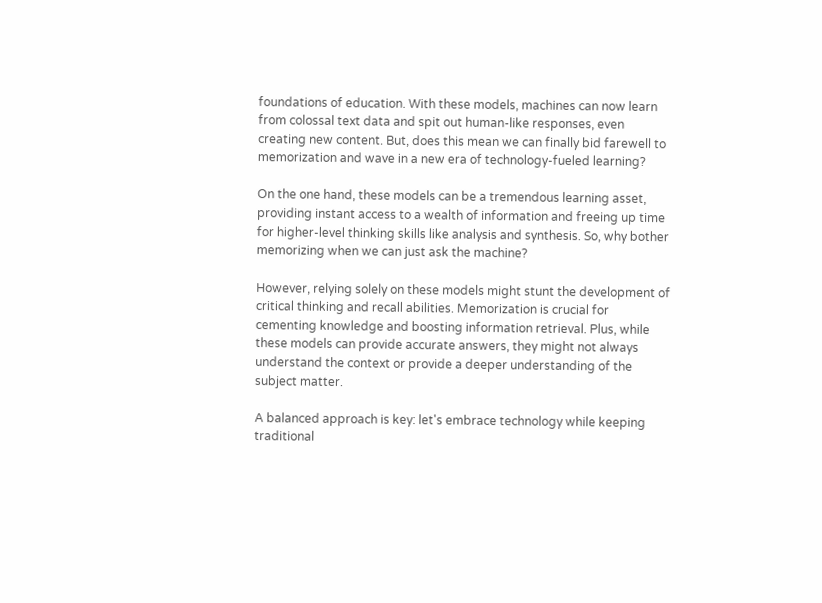foundations of education. With these models, machines can now learn from colossal text data and spit out human-like responses, even creating new content. But, does this mean we can finally bid farewell to memorization and wave in a new era of technology-fueled learning?

On the one hand, these models can be a tremendous learning asset, providing instant access to a wealth of information and freeing up time for higher-level thinking skills like analysis and synthesis. So, why bother memorizing when we can just ask the machine?

However, relying solely on these models might stunt the development of critical thinking and recall abilities. Memorization is crucial for cementing knowledge and boosting information retrieval. Plus, while these models can provide accurate answers, they might not always understand the context or provide a deeper understanding of the subject matter.

A balanced approach is key: let's embrace technology while keeping traditional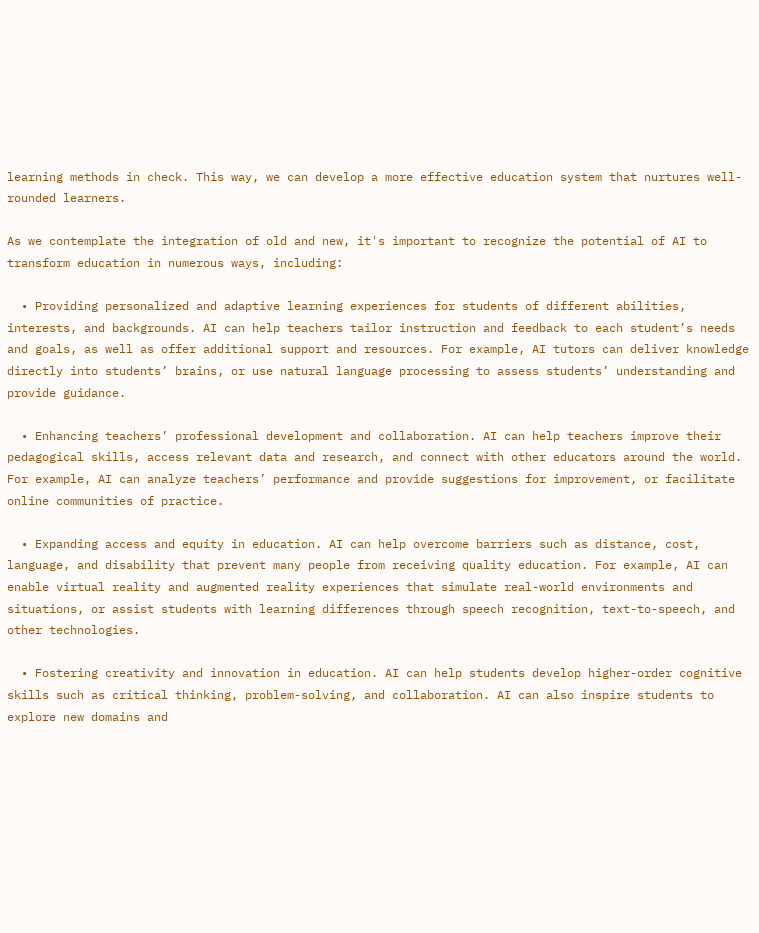learning methods in check. This way, we can develop a more effective education system that nurtures well-rounded learners.

As we contemplate the integration of old and new, it's important to recognize the potential of AI to transform education in numerous ways, including:

  • Providing personalized and adaptive learning experiences for students of different abilities, interests, and backgrounds. AI can help teachers tailor instruction and feedback to each student’s needs and goals, as well as offer additional support and resources. For example, AI tutors can deliver knowledge directly into students’ brains, or use natural language processing to assess students’ understanding and provide guidance.

  • Enhancing teachers’ professional development and collaboration. AI can help teachers improve their pedagogical skills, access relevant data and research, and connect with other educators around the world. For example, AI can analyze teachers’ performance and provide suggestions for improvement, or facilitate online communities of practice.

  • Expanding access and equity in education. AI can help overcome barriers such as distance, cost, language, and disability that prevent many people from receiving quality education. For example, AI can enable virtual reality and augmented reality experiences that simulate real-world environments and situations, or assist students with learning differences through speech recognition, text-to-speech, and other technologies.

  • Fostering creativity and innovation in education. AI can help students develop higher-order cognitive skills such as critical thinking, problem-solving, and collaboration. AI can also inspire students to explore new domains and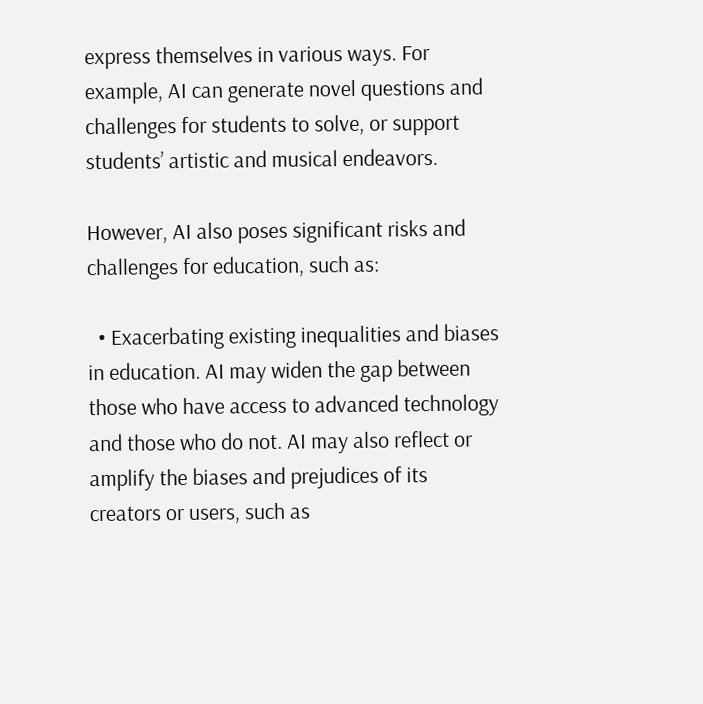express themselves in various ways. For example, AI can generate novel questions and challenges for students to solve, or support students’ artistic and musical endeavors.

However, AI also poses significant risks and challenges for education, such as:

  • Exacerbating existing inequalities and biases in education. AI may widen the gap between those who have access to advanced technology and those who do not. AI may also reflect or amplify the biases and prejudices of its creators or users, such as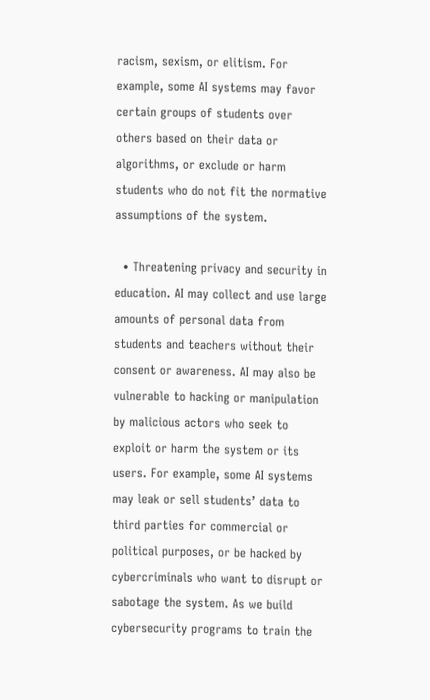racism, sexism, or elitism. For example, some AI systems may favor certain groups of students over others based on their data or algorithms, or exclude or harm students who do not fit the normative assumptions of the system.

  • Threatening privacy and security in education. AI may collect and use large amounts of personal data from students and teachers without their consent or awareness. AI may also be vulnerable to hacking or manipulation by malicious actors who seek to exploit or harm the system or its users. For example, some AI systems may leak or sell students’ data to third parties for commercial or political purposes, or be hacked by cybercriminals who want to disrupt or sabotage the system. As we build cybersecurity programs to train the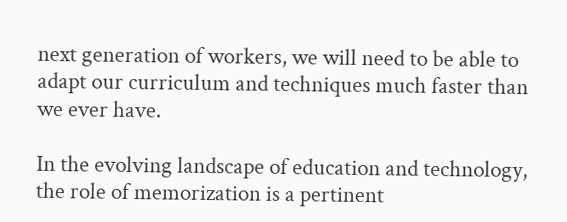next generation of workers, we will need to be able to adapt our curriculum and techniques much faster than we ever have.

In the evolving landscape of education and technology, the role of memorization is a pertinent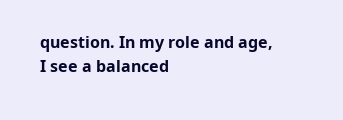question. In my role and age, I see a balanced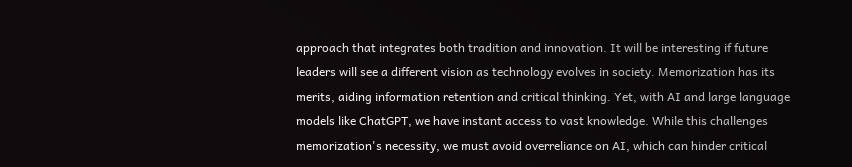approach that integrates both tradition and innovation. It will be interesting if future leaders will see a different vision as technology evolves in society. Memorization has its merits, aiding information retention and critical thinking. Yet, with AI and large language models like ChatGPT, we have instant access to vast knowledge. While this challenges memorization's necessity, we must avoid overreliance on AI, which can hinder critical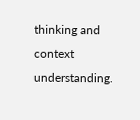thinking and context understanding.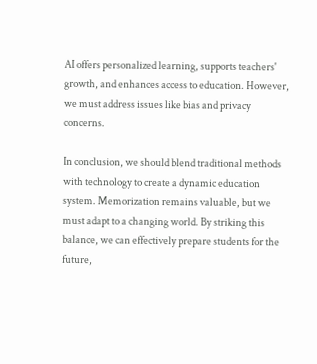AI offers personalized learning, supports teachers' growth, and enhances access to education. However, we must address issues like bias and privacy concerns.

In conclusion, we should blend traditional methods with technology to create a dynamic education system. Memorization remains valuable, but we must adapt to a changing world. By striking this balance, we can effectively prepare students for the future,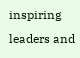inspiring leaders and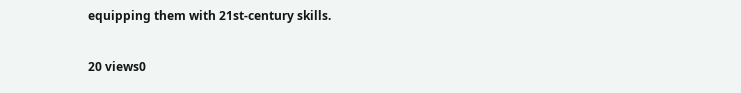equipping them with 21st-century skills.

20 views0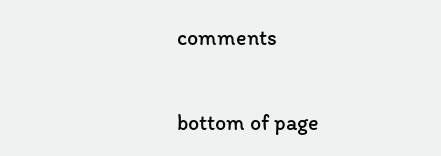comments


bottom of page